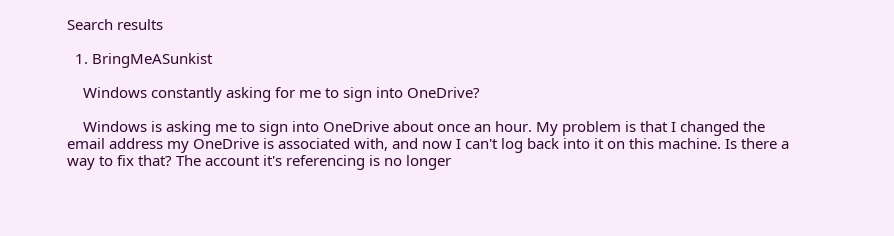Search results

  1. BringMeASunkist

    Windows constantly asking for me to sign into OneDrive?

    Windows is asking me to sign into OneDrive about once an hour. My problem is that I changed the email address my OneDrive is associated with, and now I can't log back into it on this machine. Is there a way to fix that? The account it's referencing is no longer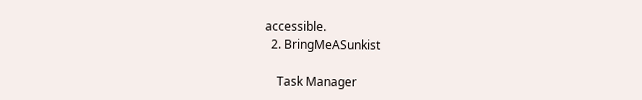accessible.
  2. BringMeASunkist

    Task Manager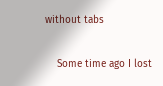without tabs

    Some time ago I lost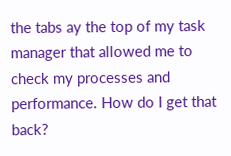the tabs ay the top of my task manager that allowed me to check my processes and performance. How do I get that back?